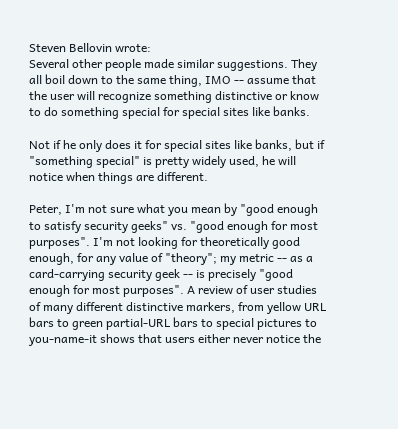Steven Bellovin wrote:
Several other people made similar suggestions. They all boil down to the same thing, IMO -- assume that the user will recognize something distinctive or know to do something special for special sites like banks.

Not if he only does it for special sites like banks, but if "something special" is pretty widely used, he will notice when things are different.

Peter, I'm not sure what you mean by "good enough to satisfy security geeks" vs. "good enough for most purposes". I'm not looking for theoretically good enough, for any value of "theory"; my metric -- as a card-carrying security geek -- is precisely "good enough for most purposes". A review of user studies of many different distinctive markers, from yellow URL bars to green partial-URL bars to special pictures to you-name-it shows that users either never notice the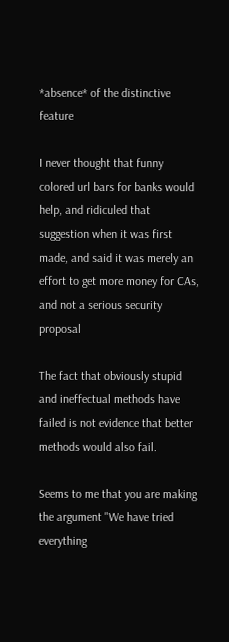*absence* of the distinctive feature

I never thought that funny colored url bars for banks would help, and ridiculed that suggestion when it was first made, and said it was merely an effort to get more money for CAs, and not a serious security proposal

The fact that obviously stupid and ineffectual methods have failed is not evidence that better methods would also fail.

Seems to me that you are making the argument "We have tried everything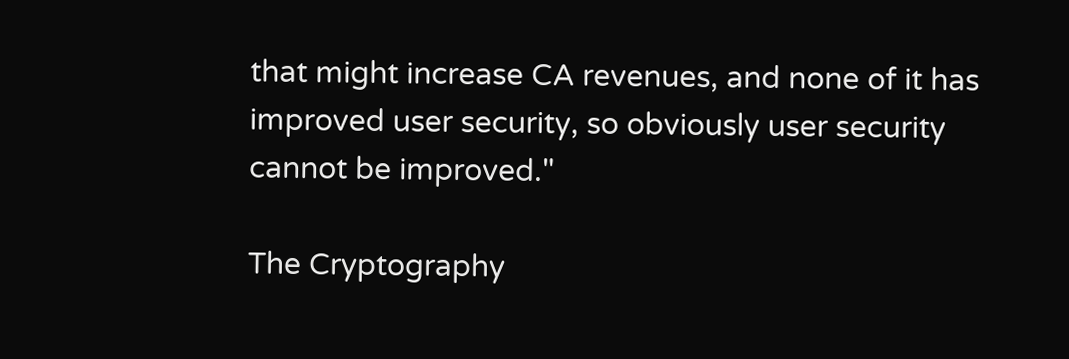that might increase CA revenues, and none of it has improved user security, so obviously user security cannot be improved."

The Cryptography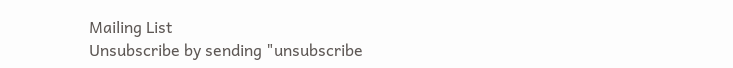Mailing List
Unsubscribe by sending "unsubscribe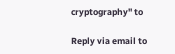cryptography" to

Reply via email to